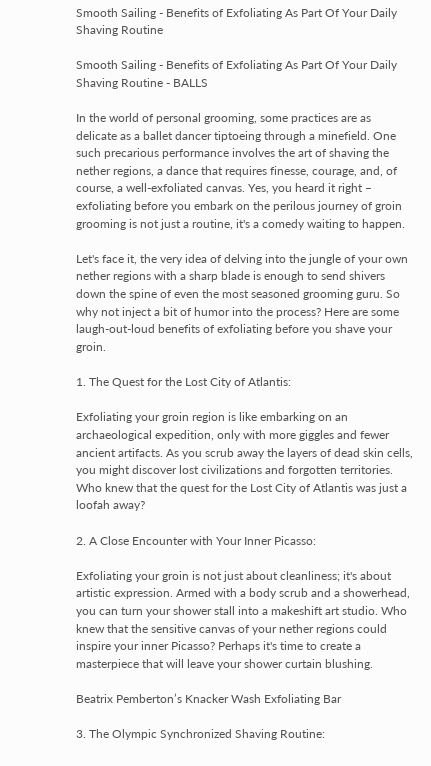Smooth Sailing - Benefits of Exfoliating As Part Of Your Daily Shaving Routine

Smooth Sailing - Benefits of Exfoliating As Part Of Your Daily Shaving Routine - BALLS

In the world of personal grooming, some practices are as delicate as a ballet dancer tiptoeing through a minefield. One such precarious performance involves the art of shaving the nether regions, a dance that requires finesse, courage, and, of course, a well-exfoliated canvas. Yes, you heard it right – exfoliating before you embark on the perilous journey of groin grooming is not just a routine, it's a comedy waiting to happen.

Let's face it, the very idea of delving into the jungle of your own nether regions with a sharp blade is enough to send shivers down the spine of even the most seasoned grooming guru. So why not inject a bit of humor into the process? Here are some laugh-out-loud benefits of exfoliating before you shave your groin.

1. The Quest for the Lost City of Atlantis:

Exfoliating your groin region is like embarking on an archaeological expedition, only with more giggles and fewer ancient artifacts. As you scrub away the layers of dead skin cells, you might discover lost civilizations and forgotten territories. Who knew that the quest for the Lost City of Atlantis was just a loofah away?

2. A Close Encounter with Your Inner Picasso:

Exfoliating your groin is not just about cleanliness; it's about artistic expression. Armed with a body scrub and a showerhead, you can turn your shower stall into a makeshift art studio. Who knew that the sensitive canvas of your nether regions could inspire your inner Picasso? Perhaps it's time to create a masterpiece that will leave your shower curtain blushing.

Beatrix Pemberton’s Knacker Wash Exfoliating Bar

3. The Olympic Synchronized Shaving Routine: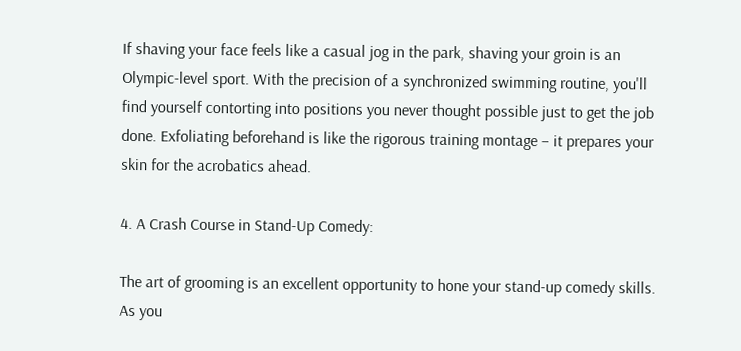If shaving your face feels like a casual jog in the park, shaving your groin is an Olympic-level sport. With the precision of a synchronized swimming routine, you'll find yourself contorting into positions you never thought possible just to get the job done. Exfoliating beforehand is like the rigorous training montage – it prepares your skin for the acrobatics ahead.

4. A Crash Course in Stand-Up Comedy:

The art of grooming is an excellent opportunity to hone your stand-up comedy skills. As you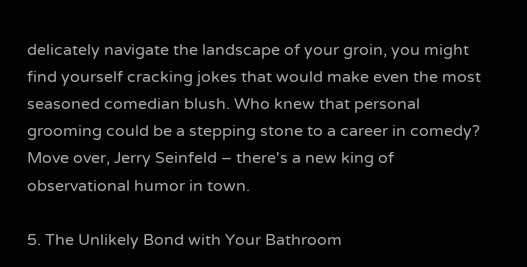delicately navigate the landscape of your groin, you might find yourself cracking jokes that would make even the most seasoned comedian blush. Who knew that personal grooming could be a stepping stone to a career in comedy? Move over, Jerry Seinfeld – there's a new king of observational humor in town.

5. The Unlikely Bond with Your Bathroom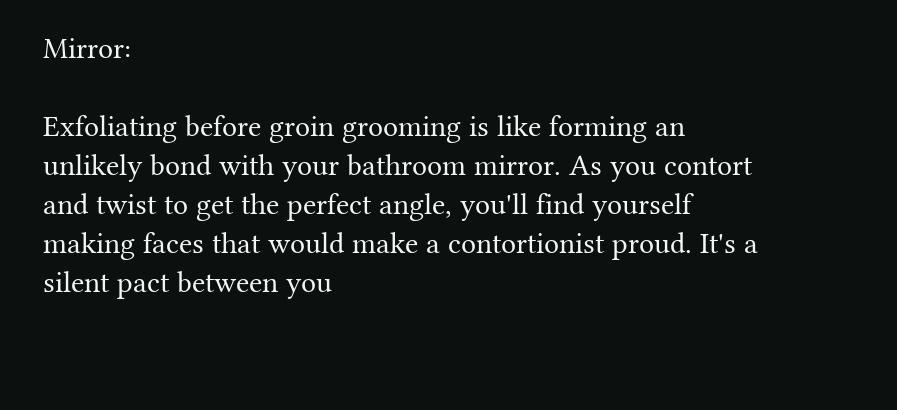Mirror:

Exfoliating before groin grooming is like forming an unlikely bond with your bathroom mirror. As you contort and twist to get the perfect angle, you'll find yourself making faces that would make a contortionist proud. It's a silent pact between you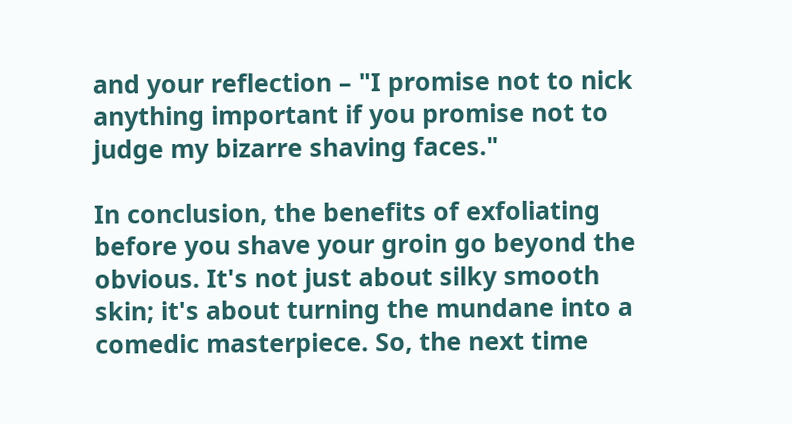and your reflection – "I promise not to nick anything important if you promise not to judge my bizarre shaving faces."

In conclusion, the benefits of exfoliating before you shave your groin go beyond the obvious. It's not just about silky smooth skin; it's about turning the mundane into a comedic masterpiece. So, the next time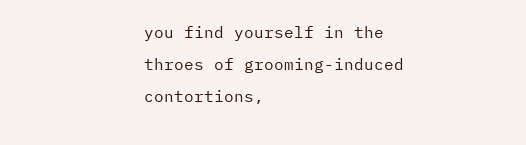you find yourself in the throes of grooming-induced contortions,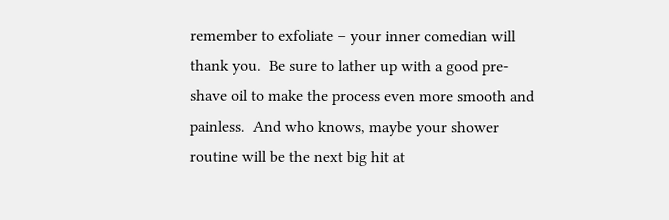remember to exfoliate – your inner comedian will thank you.  Be sure to lather up with a good pre-shave oil to make the process even more smooth and painless.  And who knows, maybe your shower routine will be the next big hit at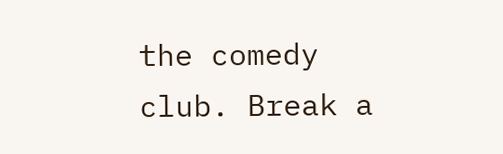the comedy club. Break a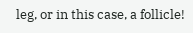leg, or in this case, a follicle!